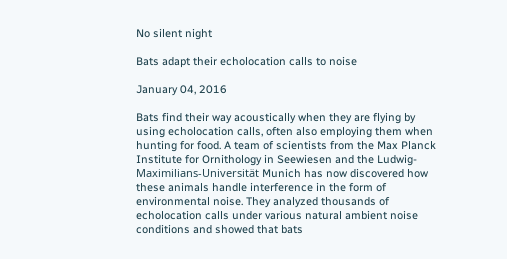No silent night

Bats adapt their echolocation calls to noise

January 04, 2016

Bats find their way acoustically when they are flying by using echolocation calls, often also employing them when hunting for food. A team of scientists from the Max Planck Institute for Ornithology in Seewiesen and the Ludwig-Maximilians-Universität Munich has now discovered how these animals handle interference in the form of environmental noise. They analyzed thousands of echolocation calls under various natural ambient noise conditions and showed that bats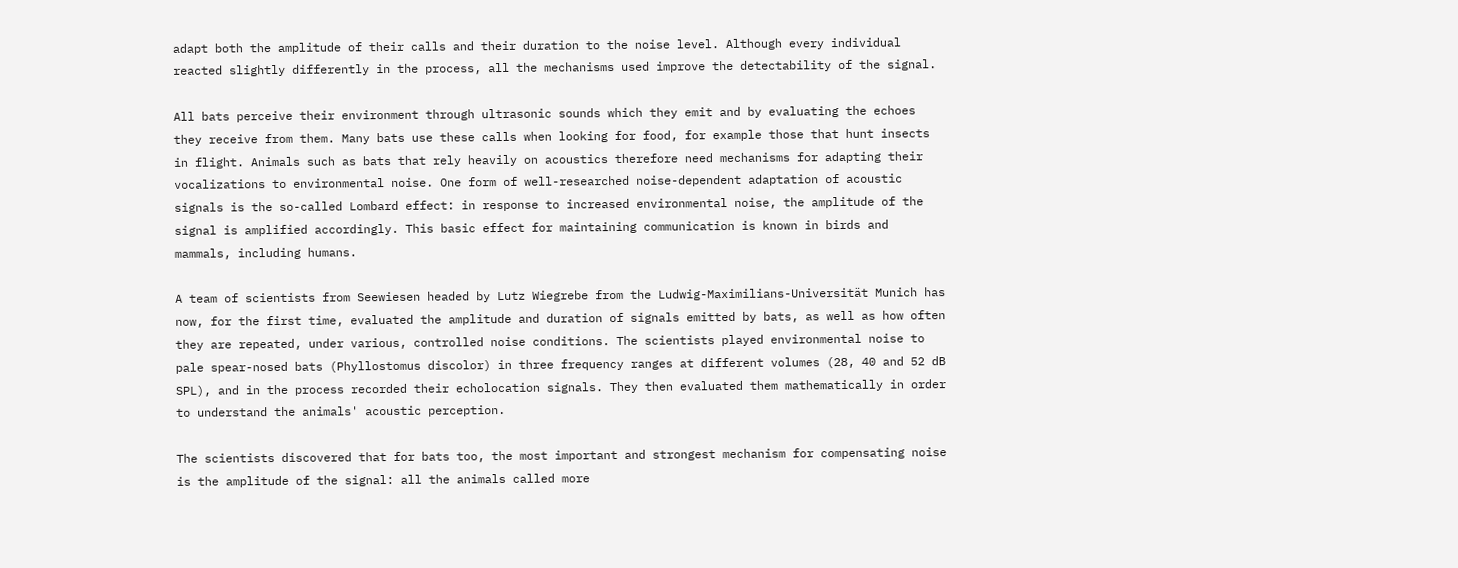adapt both the amplitude of their calls and their duration to the noise level. Although every individual reacted slightly differently in the process, all the mechanisms used improve the detectability of the signal.

All bats perceive their environment through ultrasonic sounds which they emit and by evaluating the echoes they receive from them. Many bats use these calls when looking for food, for example those that hunt insects in flight. Animals such as bats that rely heavily on acoustics therefore need mechanisms for adapting their vocalizations to environmental noise. One form of well-researched noise-dependent adaptation of acoustic signals is the so-called Lombard effect: in response to increased environmental noise, the amplitude of the signal is amplified accordingly. This basic effect for maintaining communication is known in birds and mammals, including humans.

A team of scientists from Seewiesen headed by Lutz Wiegrebe from the Ludwig-Maximilians-Universität Munich has now, for the first time, evaluated the amplitude and duration of signals emitted by bats, as well as how often they are repeated, under various, controlled noise conditions. The scientists played environmental noise to pale spear-nosed bats (Phyllostomus discolor) in three frequency ranges at different volumes (28, 40 and 52 dB SPL), and in the process recorded their echolocation signals. They then evaluated them mathematically in order to understand the animals' acoustic perception.

The scientists discovered that for bats too, the most important and strongest mechanism for compensating noise is the amplitude of the signal: all the animals called more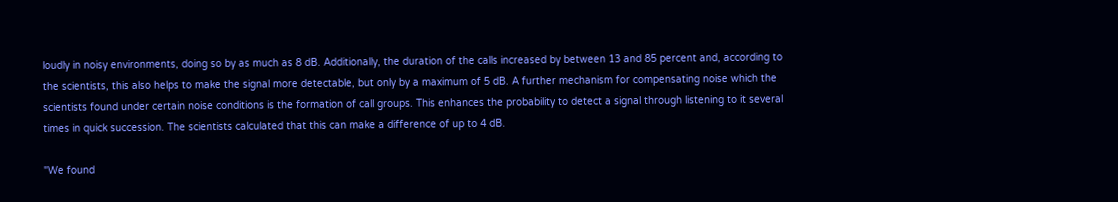loudly in noisy environments, doing so by as much as 8 dB. Additionally, the duration of the calls increased by between 13 and 85 percent and, according to the scientists, this also helps to make the signal more detectable, but only by a maximum of 5 dB. A further mechanism for compensating noise which the scientists found under certain noise conditions is the formation of call groups. This enhances the probability to detect a signal through listening to it several times in quick succession. The scientists calculated that this can make a difference of up to 4 dB.

"We found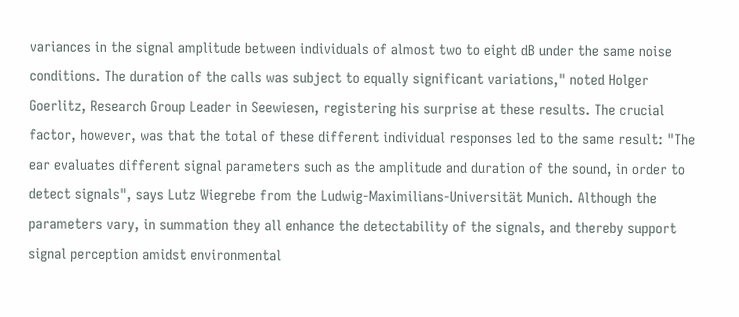variances in the signal amplitude between individuals of almost two to eight dB under the same noise conditions. The duration of the calls was subject to equally significant variations," noted Holger Goerlitz, Research Group Leader in Seewiesen, registering his surprise at these results. The crucial factor, however, was that the total of these different individual responses led to the same result: "The ear evaluates different signal parameters such as the amplitude and duration of the sound, in order to detect signals", says Lutz Wiegrebe from the Ludwig-Maximilians-Universität Munich. Although the parameters vary, in summation they all enhance the detectability of the signals, and thereby support signal perception amidst environmental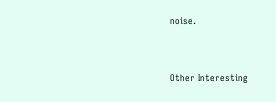noise.


Other Interesting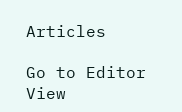Articles

Go to Editor View